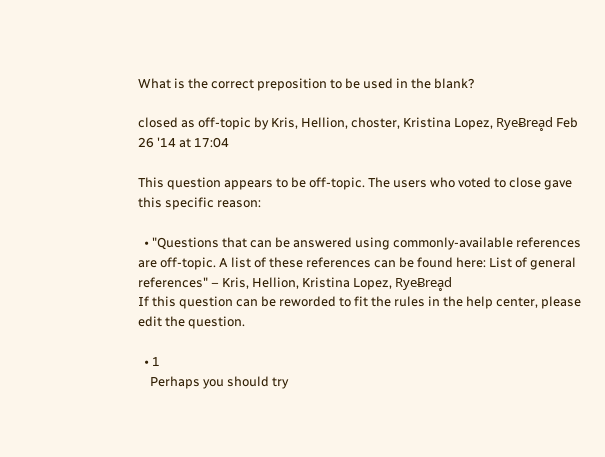What is the correct preposition to be used in the blank?

closed as off-topic by Kris, Hellion, choster, Kristina Lopez, RyeɃreḁd Feb 26 '14 at 17:04

This question appears to be off-topic. The users who voted to close gave this specific reason:

  • "Questions that can be answered using commonly-available references are off-topic. A list of these references can be found here: List of general references" – Kris, Hellion, Kristina Lopez, RyeɃreḁd
If this question can be reworded to fit the rules in the help center, please edit the question.

  • 1
    Perhaps you should try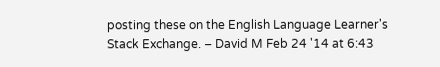posting these on the English Language Learner's Stack Exchange. – David M Feb 24 '14 at 6:43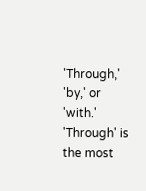'Through,' 'by,' or 'with.' 'Through' is the most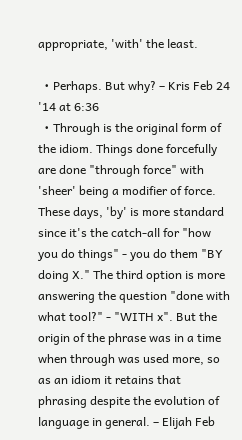appropriate, 'with' the least.

  • Perhaps. But why? – Kris Feb 24 '14 at 6:36
  • Through is the original form of the idiom. Things done forcefully are done "through force" with 'sheer' being a modifier of force. These days, 'by' is more standard since it's the catch-all for "how you do things" - you do them "BY doing X." The third option is more answering the question "done with what tool?" - "WITH x". But the origin of the phrase was in a time when through was used more, so as an idiom it retains that phrasing despite the evolution of language in general. – Elijah Feb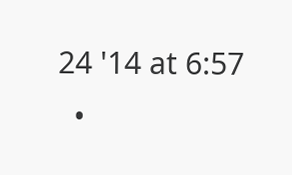24 '14 at 6:57
  •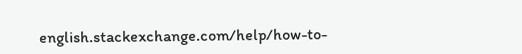english.stackexchange.com/help/how-to-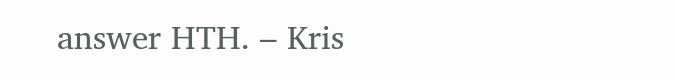answer HTH. – Kris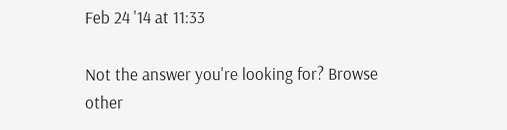Feb 24 '14 at 11:33

Not the answer you're looking for? Browse other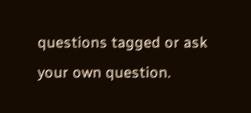questions tagged or ask your own question.